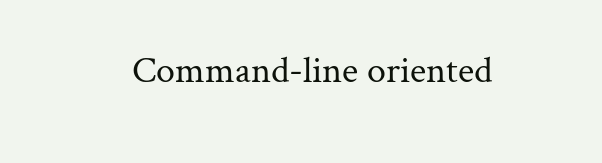Command-line oriented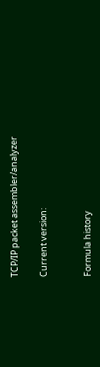TCP/IP packet assembler/analyzer

Current version:


Formula history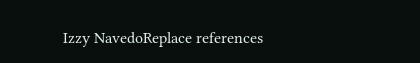Izzy NavedoReplace references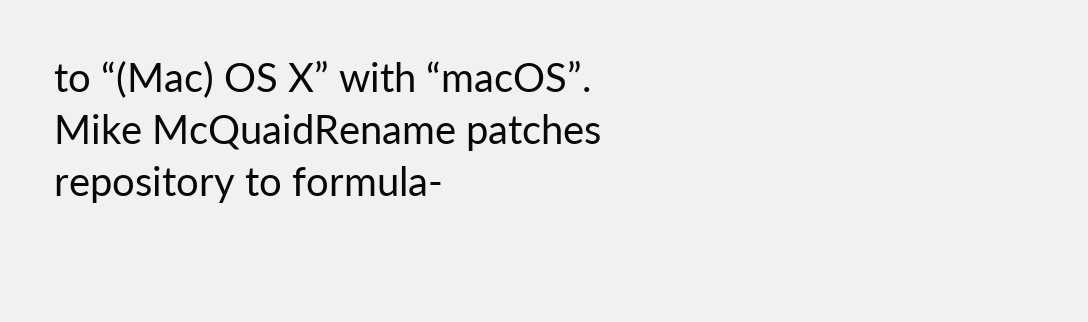to “(Mac) OS X” with “macOS”.
Mike McQuaidRename patches repository to formula-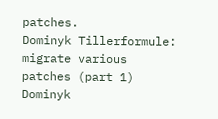patches.
Dominyk Tillerformule: migrate various patches (part 1)
Dominyk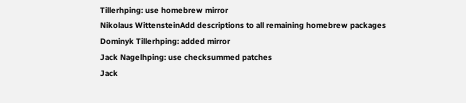Tillerhping: use homebrew mirror
Nikolaus WittensteinAdd descriptions to all remaining homebrew packages
Dominyk Tillerhping: added mirror
Jack Nagelhping: use checksummed patches
Jack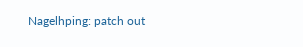Nagelhping: patch out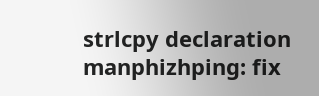strlcpy declaration
manphizhping: fix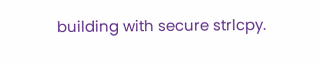building with secure strlcpy.